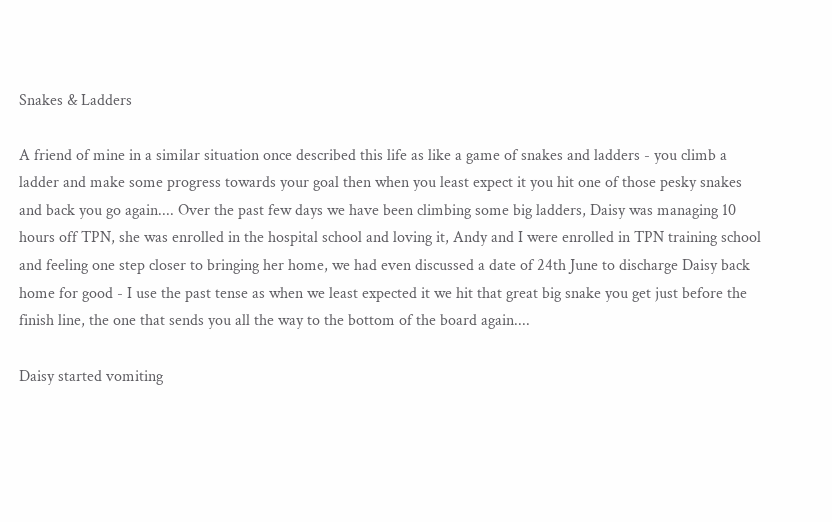Snakes & Ladders

A friend of mine in a similar situation once described this life as like a game of snakes and ladders - you climb a ladder and make some progress towards your goal then when you least expect it you hit one of those pesky snakes and back you go again.... Over the past few days we have been climbing some big ladders, Daisy was managing 10 hours off TPN, she was enrolled in the hospital school and loving it, Andy and I were enrolled in TPN training school and feeling one step closer to bringing her home, we had even discussed a date of 24th June to discharge Daisy back home for good - I use the past tense as when we least expected it we hit that great big snake you get just before the finish line, the one that sends you all the way to the bottom of the board again....

Daisy started vomiting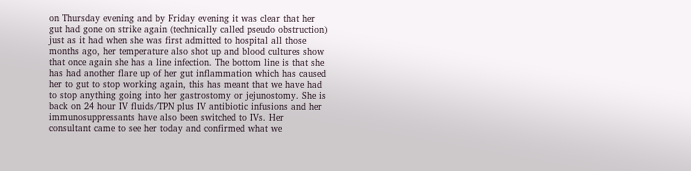on Thursday evening and by Friday evening it was clear that her gut had gone on strike again (technically called pseudo obstruction) just as it had when she was first admitted to hospital all those months ago, her temperature also shot up and blood cultures show that once again she has a line infection. The bottom line is that she has had another flare up of her gut inflammation which has caused her to gut to stop working again, this has meant that we have had to stop anything going into her gastrostomy or jejunostomy. She is back on 24 hour IV fluids/TPN plus IV antibiotic infusions and her immunosuppressants have also been switched to IVs. Her consultant came to see her today and confirmed what we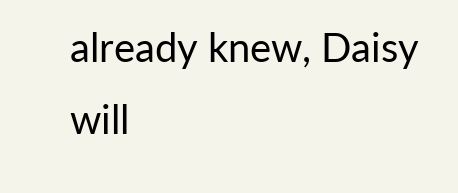already knew, Daisy will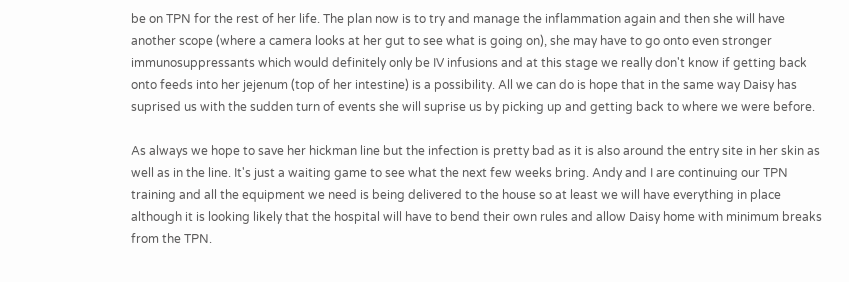be on TPN for the rest of her life. The plan now is to try and manage the inflammation again and then she will have another scope (where a camera looks at her gut to see what is going on), she may have to go onto even stronger immunosuppressants which would definitely only be IV infusions and at this stage we really don't know if getting back onto feeds into her jejenum (top of her intestine) is a possibility. All we can do is hope that in the same way Daisy has suprised us with the sudden turn of events she will suprise us by picking up and getting back to where we were before.

As always we hope to save her hickman line but the infection is pretty bad as it is also around the entry site in her skin as well as in the line. It's just a waiting game to see what the next few weeks bring. Andy and I are continuing our TPN training and all the equipment we need is being delivered to the house so at least we will have everything in place although it is looking likely that the hospital will have to bend their own rules and allow Daisy home with minimum breaks from the TPN.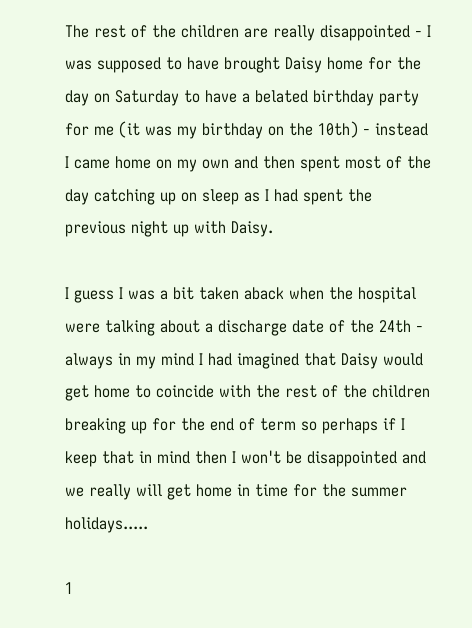The rest of the children are really disappointed - I was supposed to have brought Daisy home for the day on Saturday to have a belated birthday party for me (it was my birthday on the 10th) - instead I came home on my own and then spent most of the day catching up on sleep as I had spent the previous night up with Daisy.

I guess I was a bit taken aback when the hospital were talking about a discharge date of the 24th - always in my mind I had imagined that Daisy would get home to coincide with the rest of the children breaking up for the end of term so perhaps if I keep that in mind then I won't be disappointed and we really will get home in time for the summer holidays.....

1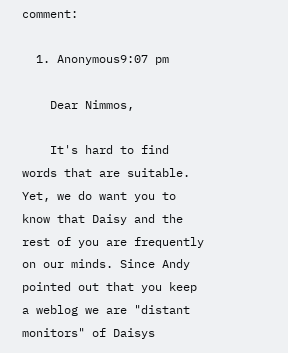comment:

  1. Anonymous9:07 pm

    Dear Nimmos,

    It's hard to find words that are suitable. Yet, we do want you to know that Daisy and the rest of you are frequently on our minds. Since Andy pointed out that you keep a weblog we are "distant monitors" of Daisys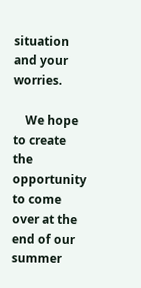situation and your worries.

    We hope to create the opportunity to come over at the end of our summer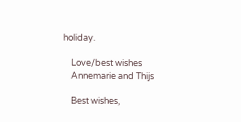holiday.

    Love/best wishes
    Annemarie and Thijs

    Best wishes,